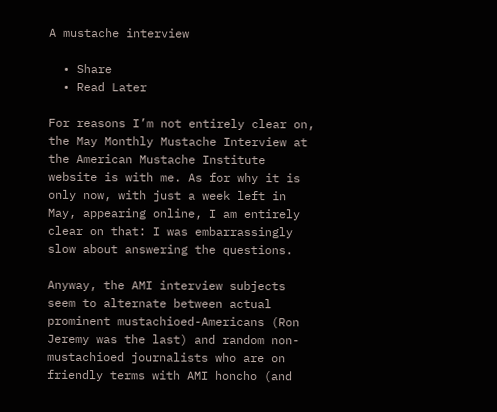A mustache interview

  • Share
  • Read Later

For reasons I’m not entirely clear on, the May Monthly Mustache Interview at the American Mustache Institute website is with me. As for why it is only now, with just a week left in May, appearing online, I am entirely clear on that: I was embarrassingly slow about answering the questions.

Anyway, the AMI interview subjects seem to alternate between actual prominent mustachioed-Americans (Ron Jeremy was the last) and random non-mustachioed journalists who are on friendly terms with AMI honcho (and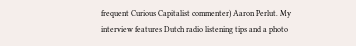frequent Curious Capitalist commenter) Aaron Perlut. My interview features Dutch radio listening tips and a photo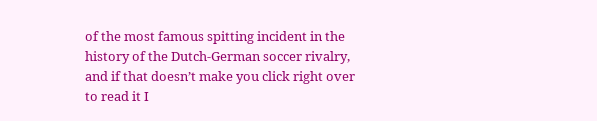of the most famous spitting incident in the history of the Dutch-German soccer rivalry, and if that doesn’t make you click right over to read it I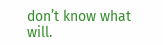don’t know what will.